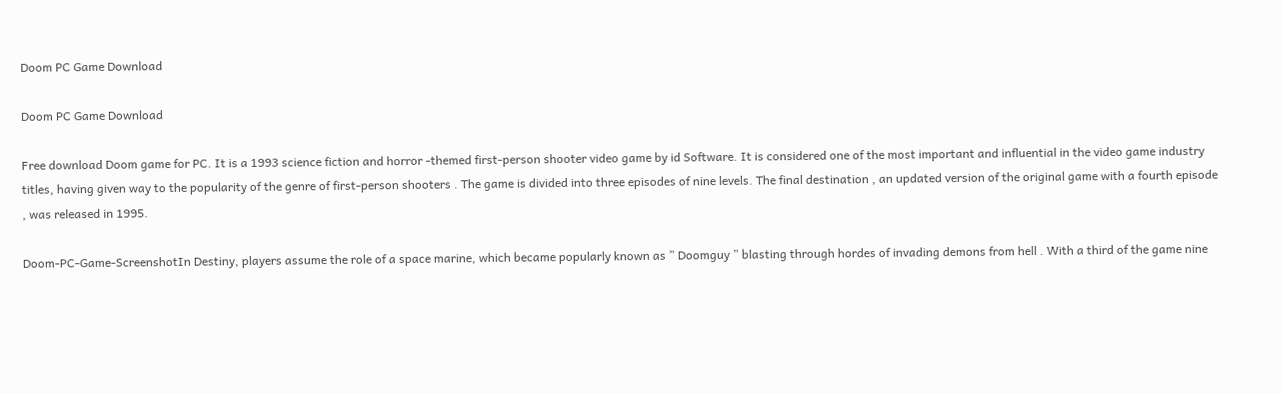Doom PC Game Download

Doom PC Game Download

Free download Doom game for PC. It is a 1993 science fiction and horror -themed first-person shooter video game by id Software. It is considered one of the most important and influential in the video game industry titles, having given way to the popularity of the genre of first-person shooters . The game is divided into three episodes of nine levels. The final destination , an updated version of the original game with a fourth episode , was released in 1995.

Doom-PC-Game-ScreenshotIn Destiny, players assume the role of a space marine, which became popularly known as ” Doomguy ” blasting through hordes of invading demons from hell . With a third of the game nine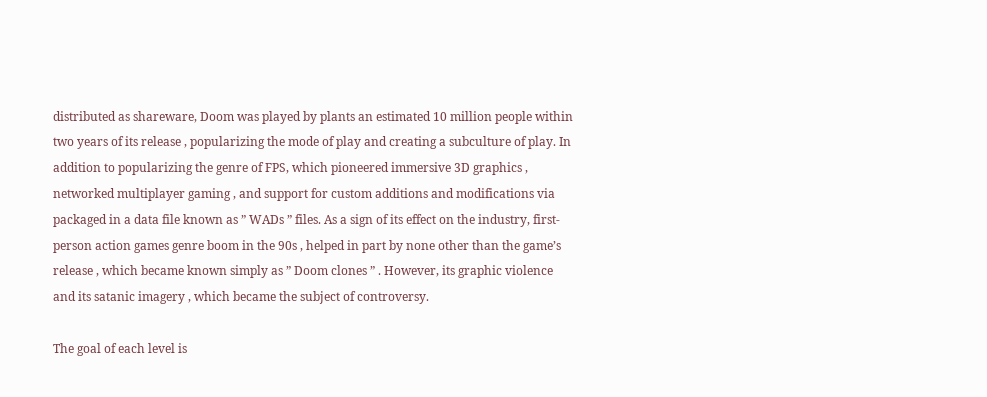distributed as shareware, Doom was played by plants an estimated 10 million people within two years of its release , popularizing the mode of play and creating a subculture of play. In addition to popularizing the genre of FPS, which pioneered immersive 3D graphics , networked multiplayer gaming , and support for custom additions and modifications via packaged in a data file known as ” WADs ” files. As a sign of its effect on the industry, first-person action games genre boom in the 90s , helped in part by none other than the game’s release , which became known simply as ” Doom clones ” . However, its graphic violence and its satanic imagery , which became the subject of controversy.

The goal of each level is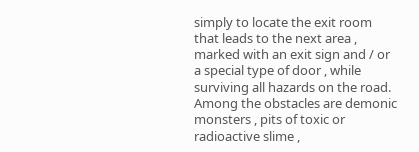simply to locate the exit room that leads to the next area , marked with an exit sign and / or a special type of door , while surviving all hazards on the road. Among the obstacles are demonic monsters , pits of toxic or radioactive slime ,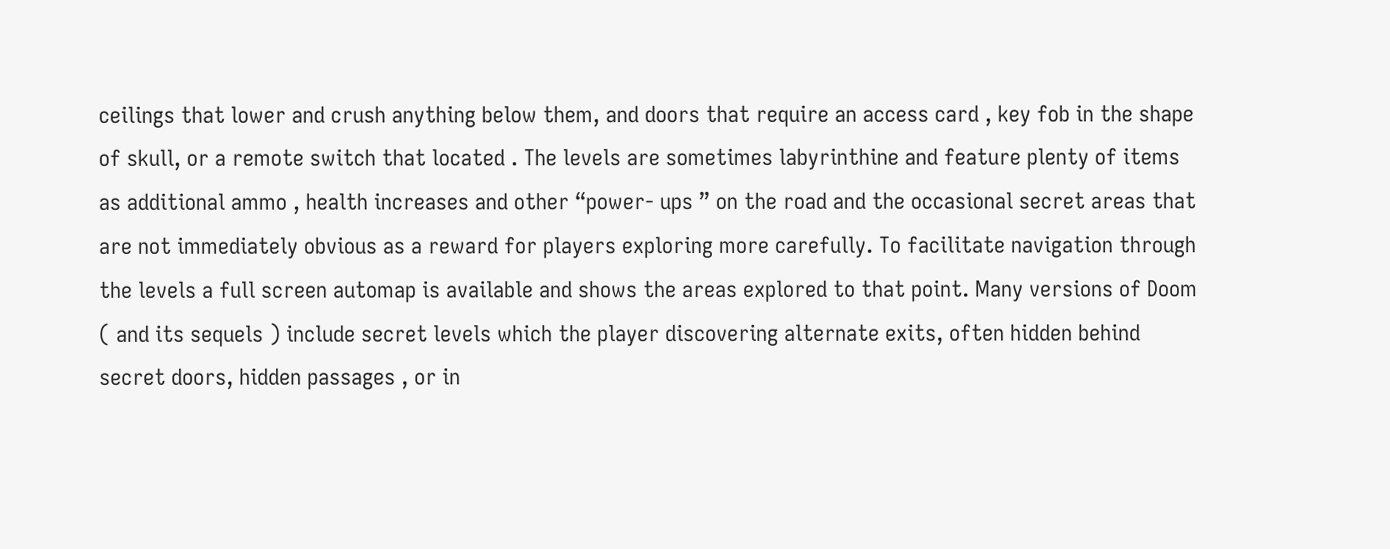ceilings that lower and crush anything below them, and doors that require an access card , key fob in the shape of skull, or a remote switch that located . The levels are sometimes labyrinthine and feature plenty of items as additional ammo , health increases and other “power- ups ” on the road and the occasional secret areas that are not immediately obvious as a reward for players exploring more carefully. To facilitate navigation through the levels a full screen automap is available and shows the areas explored to that point. Many versions of Doom ( and its sequels ) include secret levels which the player discovering alternate exits, often hidden behind secret doors, hidden passages , or in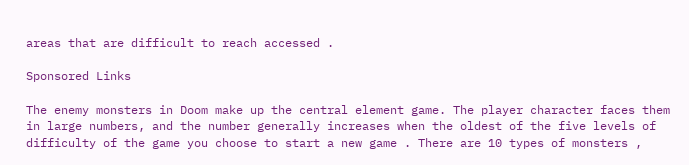areas that are difficult to reach accessed .

Sponsored Links

The enemy monsters in Doom make up the central element game. The player character faces them in large numbers, and the number generally increases when the oldest of the five levels of difficulty of the game you choose to start a new game . There are 10 types of monsters ,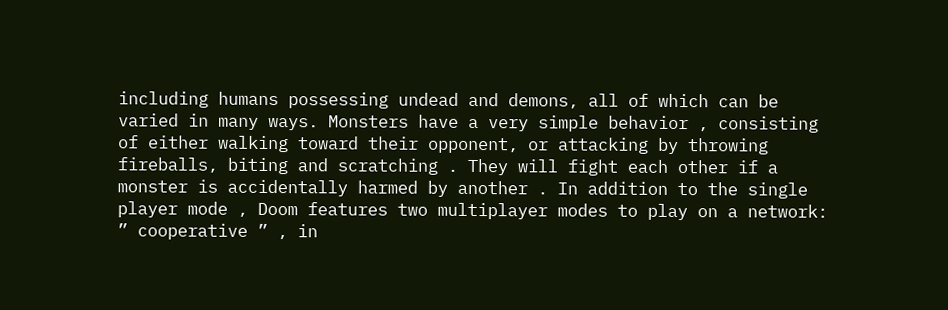including humans possessing undead and demons, all of which can be varied in many ways. Monsters have a very simple behavior , consisting of either walking toward their opponent, or attacking by throwing fireballs, biting and scratching . They will fight each other if a monster is accidentally harmed by another . In addition to the single player mode , Doom features two multiplayer modes to play on a network: ” cooperative ” , in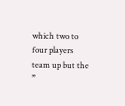which two to four players team up but the ”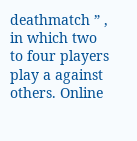deathmatch ” , in which two to four players play a against others. Online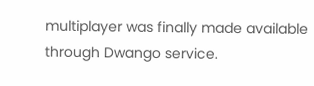multiplayer was finally made available through Dwango service.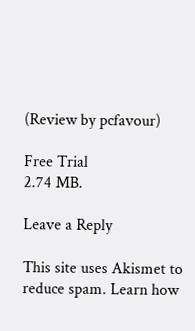(Review by pcfavour)

Free Trial
2.74 MB.

Leave a Reply

This site uses Akismet to reduce spam. Learn how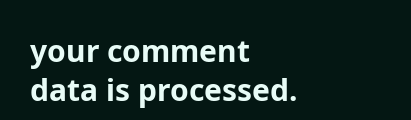your comment data is processed.